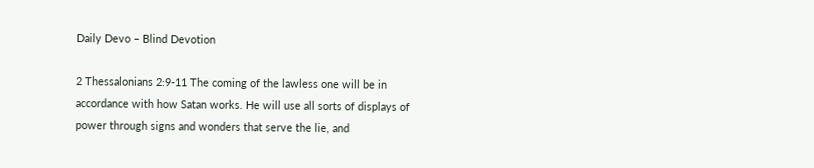Daily Devo – Blind Devotion

2 Thessalonians 2:9-11 The coming of the lawless one will be in accordance with how Satan works. He will use all sorts of displays of power through signs and wonders that serve the lie, and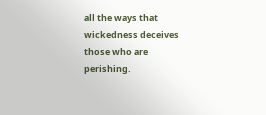all the ways that wickedness deceives those who are perishing.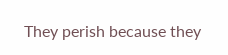They perish because they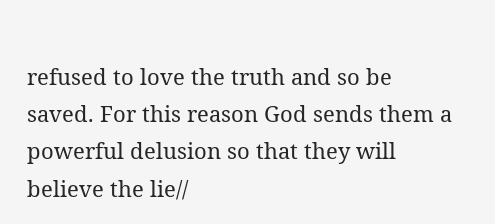refused to love the truth and so be saved. For this reason God sends them a powerful delusion so that they will believe the lie//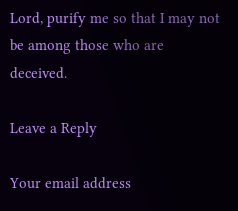Lord, purify me so that I may not be among those who are deceived.

Leave a Reply

Your email address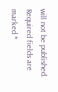will not be published. Required fields are marked *